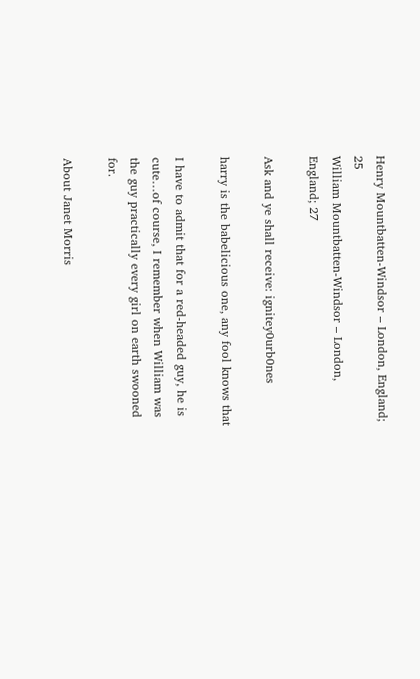Henry Mountbatten-Windsor – London, England; 25
William Mountbatten-Windsor – London, England; 27

Ask and ye shall receive: ignitey0urb0nes

harry is the babelicious one, any fool knows that

I have to admit that for a red-headed guy, he is cute…of course, I remember when William was the guy practically every girl on earth swooned for.

About Janet Morris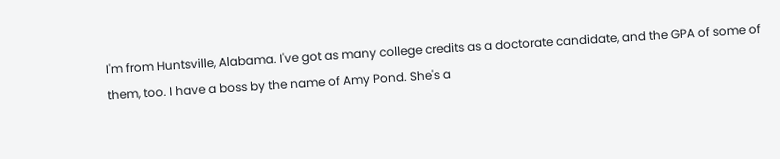I'm from Huntsville, Alabama. I've got as many college credits as a doctorate candidate, and the GPA of some of them, too. I have a boss by the name of Amy Pond. She's a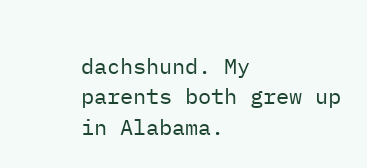dachshund. My parents both grew up in Alabama.